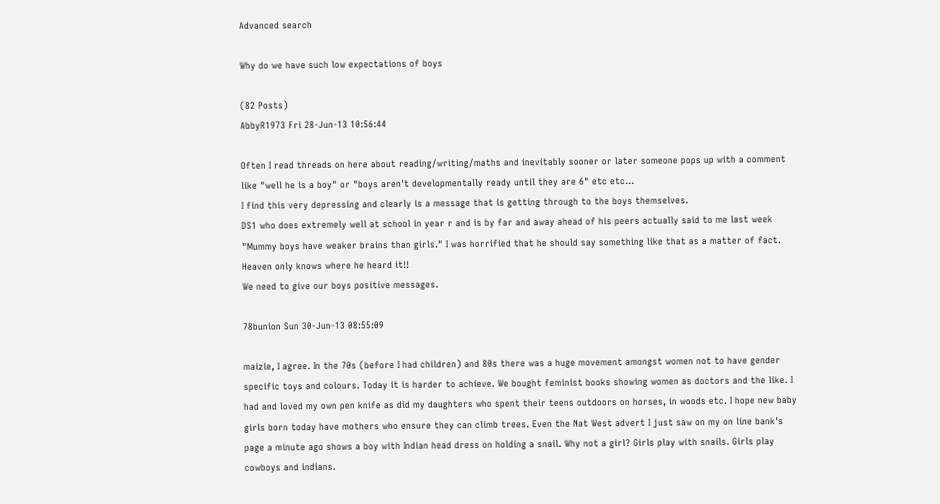Advanced search

Why do we have such low expectations of boys

(82 Posts)
AbbyR1973 Fri 28-Jun-13 10:56:44

Often I read threads on here about reading/writing/maths and inevitably sooner or later someone pops up with a comment like "well he is a boy" or "boys aren't developmentally ready until they are 6" etc etc...
I find this very depressing and clearly is a message that is getting through to the boys themselves.
DS1 who does extremely well at school in year r and is by far and away ahead of his peers actually said to me last week "Mummy boys have weaker brains than girls." I was horrified that he should say something like that as a matter of fact. Heaven only knows where he heard it!!
We need to give our boys positive messages.

78bunion Sun 30-Jun-13 08:55:09

maizie, I agree. In the 70s (before I had children) and 80s there was a huge movement amongst women not to have gender specific toys and colours. Today it is harder to achieve. We bought feminist books showing women as doctors and the like. I had and loved my own pen knife as did my daughters who spent their teens outdoors on horses, in woods etc. I hope new baby girls born today have mothers who ensure they can climb trees. Even the Nat West advert I just saw on my on line bank's page a minute ago shows a boy with Indian head dress on holding a snail. Why not a girl? Girls play with snails. Girls play cowboys and indians.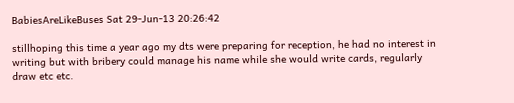BabiesAreLikeBuses Sat 29-Jun-13 20:26:42

stillhoping this time a year ago my dts were preparing for reception, he had no interest in writing but with bribery could manage his name while she would write cards, regularly draw etc etc.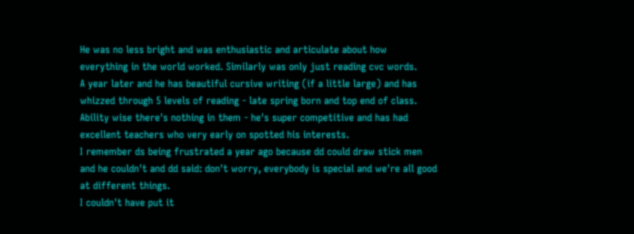He was no less bright and was enthusiastic and articulate about how everything in the world worked. Similarly was only just reading cvc words.
A year later and he has beautiful cursive writing (if a little large) and has whizzed through 5 levels of reading - late spring born and top end of class. Ability wise there's nothing in them - he's super competitive and has had excellent teachers who very early on spotted his interests.
I remember ds being frustrated a year ago because dd could draw stick men and he couldn't and dd said: don't worry, everybody is special and we're all good at different things.
I couldn't have put it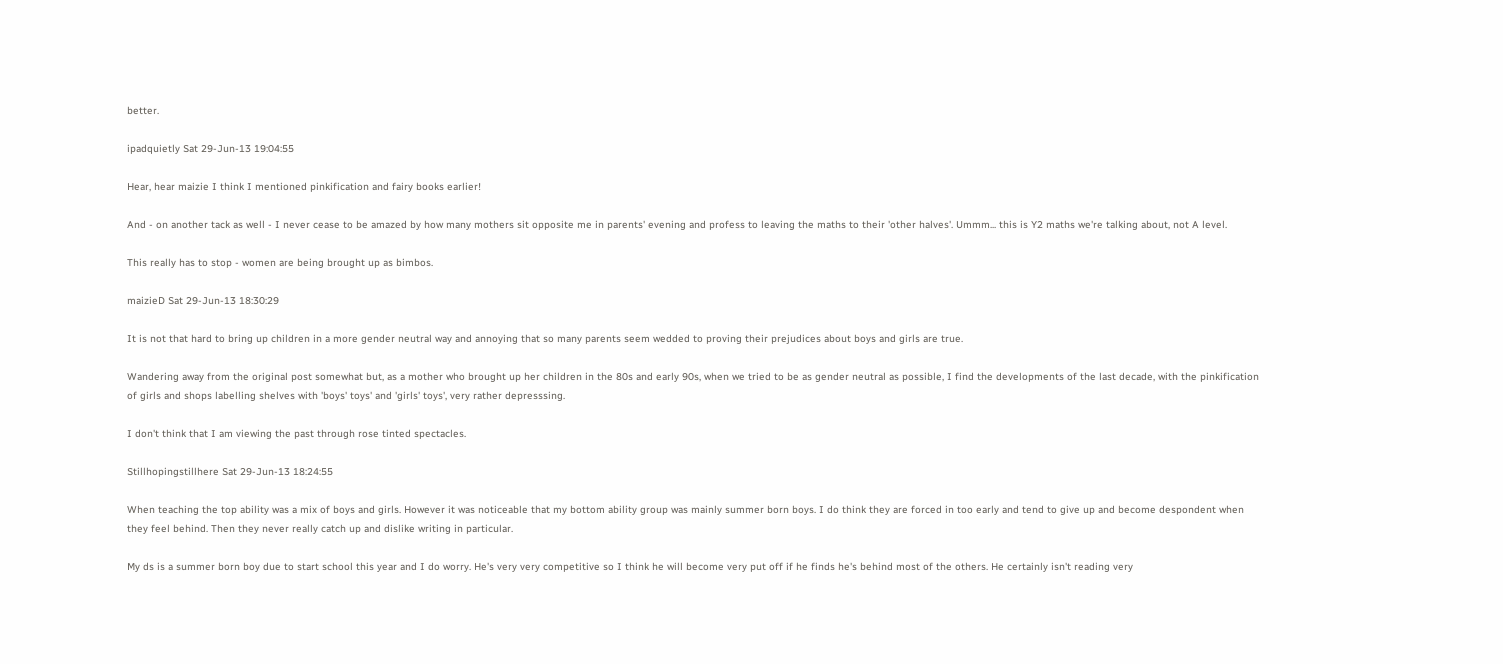better.

ipadquietly Sat 29-Jun-13 19:04:55

Hear, hear maizie I think I mentioned pinkification and fairy books earlier!

And - on another tack as well - I never cease to be amazed by how many mothers sit opposite me in parents' evening and profess to leaving the maths to their 'other halves'. Ummm... this is Y2 maths we're talking about, not A level.

This really has to stop - women are being brought up as bimbos.

maizieD Sat 29-Jun-13 18:30:29

It is not that hard to bring up children in a more gender neutral way and annoying that so many parents seem wedded to proving their prejudices about boys and girls are true.

Wandering away from the original post somewhat but, as a mother who brought up her children in the 80s and early 90s, when we tried to be as gender neutral as possible, I find the developments of the last decade, with the pinkification of girls and shops labelling shelves with 'boys' toys' and 'girls' toys', very rather depresssing.

I don't think that I am viewing the past through rose tinted spectacles.

Stillhopingstillhere Sat 29-Jun-13 18:24:55

When teaching the top ability was a mix of boys and girls. However it was noticeable that my bottom ability group was mainly summer born boys. I do think they are forced in too early and tend to give up and become despondent when they feel behind. Then they never really catch up and dislike writing in particular.

My ds is a summer born boy due to start school this year and I do worry. He's very very competitive so I think he will become very put off if he finds he's behind most of the others. He certainly isn't reading very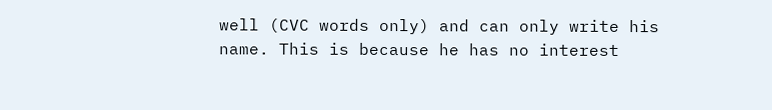well (CVC words only) and can only write his name. This is because he has no interest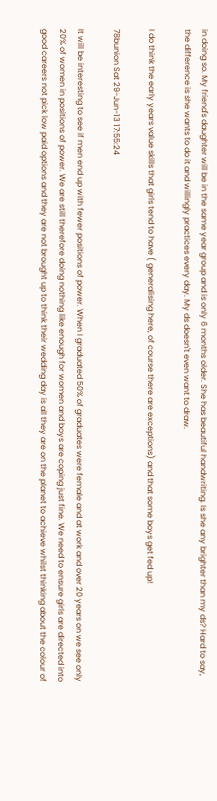in doing so. My friend's daughter will be in the same year group and is only 6 months older. She has beautiful handwriting. Is she any brighter than my ds? Hard to say, the difference is she wants to do it and willingly practices every day. My ds doesn't even want to draw.

I do think the early years value skills that girls tend to have ( generalising here, of course there are exceptions) and that some boys get fed up!

78bunion Sat 29-Jun-13 17:55:24

It will be interesting to see if men end up with fewer positions of power. When I graduated 50% of graduates were female and at work and over 20 years on we see only 20% of women in positions of power. We are still therefore doing nothing like enough for women and boys are coping just fine. We need to ensure girls are directed into good careers not pick low paid options and they are not brought up to think their wedding day is all they are on the planet to achieve whilst thinking about the colour of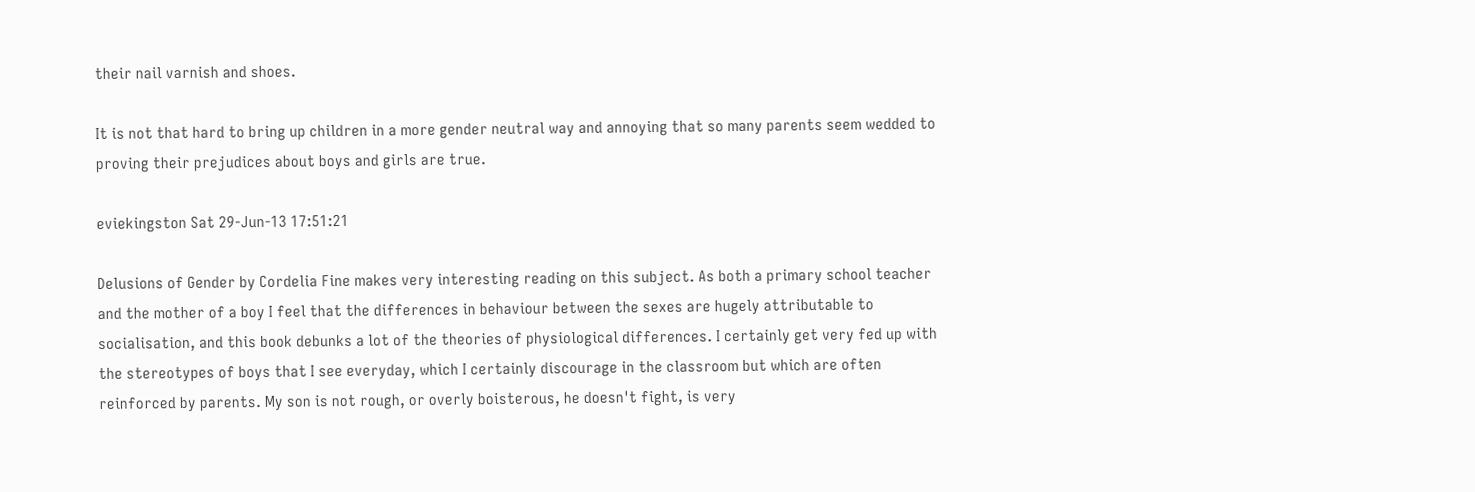their nail varnish and shoes.

It is not that hard to bring up children in a more gender neutral way and annoying that so many parents seem wedded to proving their prejudices about boys and girls are true.

eviekingston Sat 29-Jun-13 17:51:21

Delusions of Gender by Cordelia Fine makes very interesting reading on this subject. As both a primary school teacher and the mother of a boy I feel that the differences in behaviour between the sexes are hugely attributable to socialisation, and this book debunks a lot of the theories of physiological differences. I certainly get very fed up with the stereotypes of boys that I see everyday, which I certainly discourage in the classroom but which are often reinforced by parents. My son is not rough, or overly boisterous, he doesn't fight, is very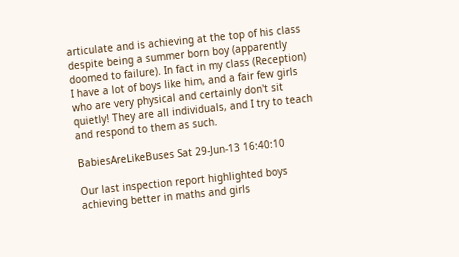articulate and is achieving at the top of his class despite being a summer born boy (apparently doomed to failure). In fact in my class (Reception) I have a lot of boys like him, and a fair few girls who are very physical and certainly don't sit quietly! They are all individuals, and I try to teach and respond to them as such.

BabiesAreLikeBuses Sat 29-Jun-13 16:40:10

Our last inspection report highlighted boys achieving better in maths and girls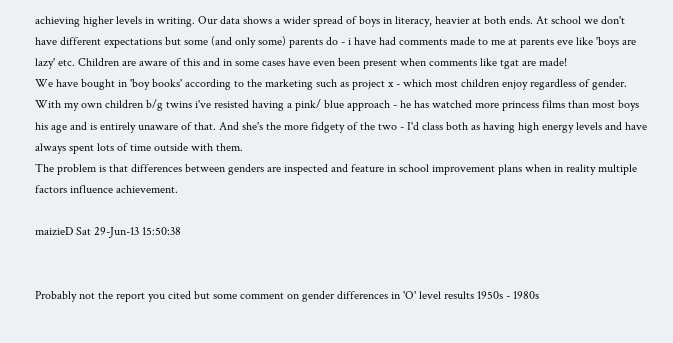achieving higher levels in writing. Our data shows a wider spread of boys in literacy, heavier at both ends. At school we don't have different expectations but some (and only some) parents do - i have had comments made to me at parents eve like 'boys are lazy' etc. Children are aware of this and in some cases have even been present when comments like tgat are made!
We have bought in 'boy books' according to the marketing such as project x - which most children enjoy regardless of gender.
With my own children b/g twins i've resisted having a pink/ blue approach - he has watched more princess films than most boys his age and is entirely unaware of that. And she's the more fidgety of the two - I'd class both as having high energy levels and have always spent lots of time outside with them.
The problem is that differences between genders are inspected and feature in school improvement plans when in reality multiple factors influence achievement.

maizieD Sat 29-Jun-13 15:50:38


Probably not the report you cited but some comment on gender differences in 'O' level results 1950s - 1980s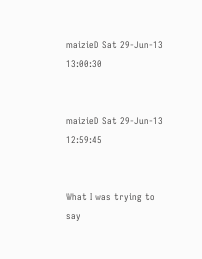maizieD Sat 29-Jun-13 13:00:30


maizieD Sat 29-Jun-13 12:59:45


What I was trying to say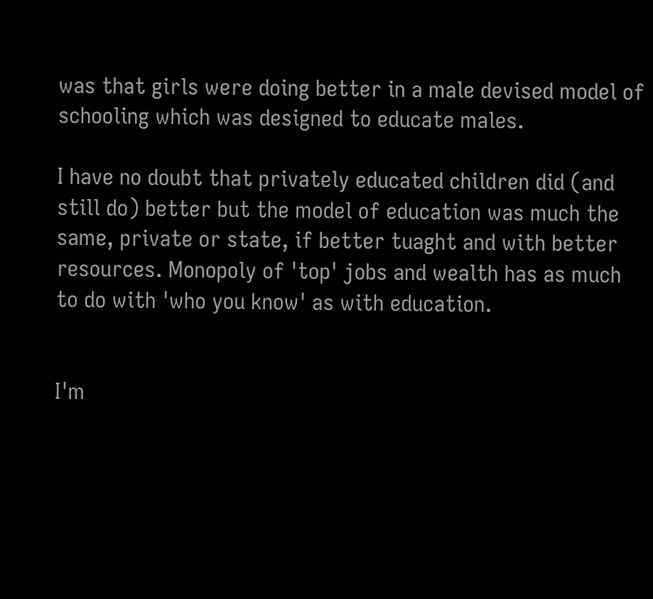was that girls were doing better in a male devised model of schooling which was designed to educate males.

I have no doubt that privately educated children did (and still do) better but the model of education was much the same, private or state, if better tuaght and with better resources. Monopoly of 'top' jobs and wealth has as much to do with 'who you know' as with education.


I'm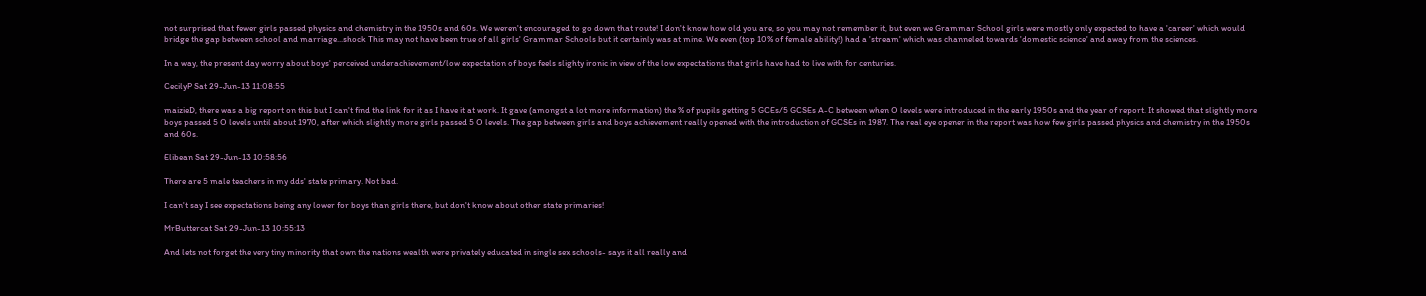not surprised that fewer girls passed physics and chemistry in the 1950s and 60s. We weren't encouraged to go down that route! I don't know how old you are, so you may not remember it, but even we Grammar School girls were mostly only expected to have a 'career' which would bridge the gap between school and marriage...shock This may not have been true of all girls' Grammar Schools but it certainly was at mine. We even (top 10% of female ability!) had a 'stream' which was channeled towards 'domestic science' and away from the sciences.

In a way, the present day worry about boys' perceived underachievement/low expectation of boys feels slighty ironic in view of the low expectations that girls have had to live with for centuries.

CecilyP Sat 29-Jun-13 11:08:55

maizieD, there was a big report on this but I can't find the link for it as I have it at work. It gave (amongst a lot more information) the % of pupils getting 5 GCEs/5 GCSEs A-C between when O levels were introduced in the early 1950s and the year of report. It showed that slightly more boys passed 5 O levels until about 1970, after which slightly more girls passed 5 O levels. The gap between girls and boys achievement really opened with the introduction of GCSEs in 1987. The real eye opener in the report was how few girls passed physics and chemistry in the 1950s and 60s.

Elibean Sat 29-Jun-13 10:58:56

There are 5 male teachers in my dds' state primary. Not bad.

I can't say I see expectations being any lower for boys than girls there, but don't know about other state primaries!

MrButtercat Sat 29-Jun-13 10:55:13

And lets not forget the very tiny minority that own the nations wealth were privately educated in single sex schools- says it all really and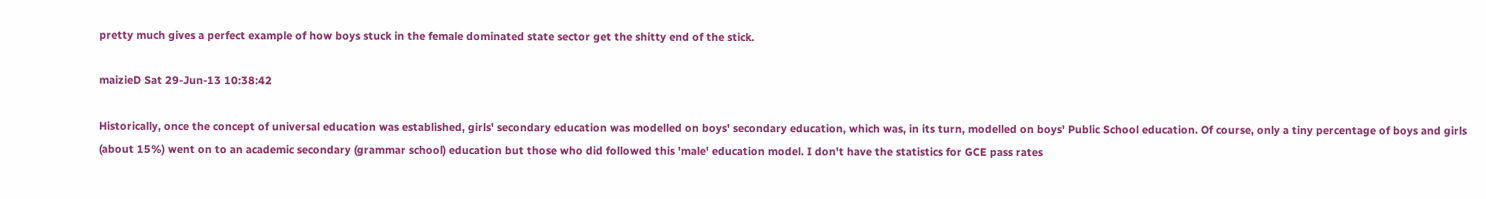pretty much gives a perfect example of how boys stuck in the female dominated state sector get the shitty end of the stick.

maizieD Sat 29-Jun-13 10:38:42

Historically, once the concept of universal education was established, girls' secondary education was modelled on boys' secondary education, which was, in its turn, modelled on boys' Public School education. Of course, only a tiny percentage of boys and girls (about 15%) went on to an academic secondary (grammar school) education but those who did followed this 'male' education model. I don't have the statistics for GCE pass rates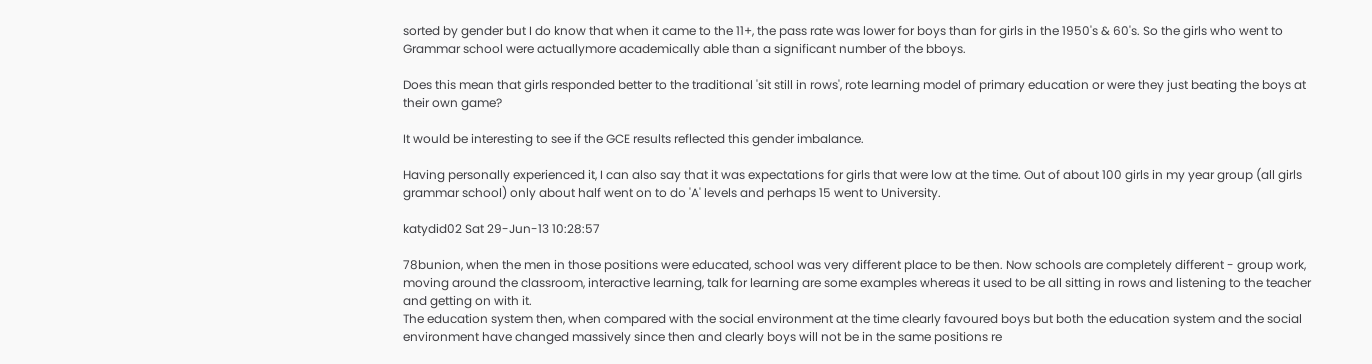sorted by gender but I do know that when it came to the 11+, the pass rate was lower for boys than for girls in the 1950's & 60's. So the girls who went to Grammar school were actuallymore academically able than a significant number of the bboys.

Does this mean that girls responded better to the traditional 'sit still in rows', rote learning model of primary education or were they just beating the boys at their own game?

It would be interesting to see if the GCE results reflected this gender imbalance.

Having personally experienced it, I can also say that it was expectations for girls that were low at the time. Out of about 100 girls in my year group (all girls grammar school) only about half went on to do 'A' levels and perhaps 15 went to University.

katydid02 Sat 29-Jun-13 10:28:57

78bunion, when the men in those positions were educated, school was very different place to be then. Now schools are completely different - group work, moving around the classroom, interactive learning, talk for learning are some examples whereas it used to be all sitting in rows and listening to the teacher and getting on with it.
The education system then, when compared with the social environment at the time clearly favoured boys but both the education system and the social environment have changed massively since then and clearly boys will not be in the same positions re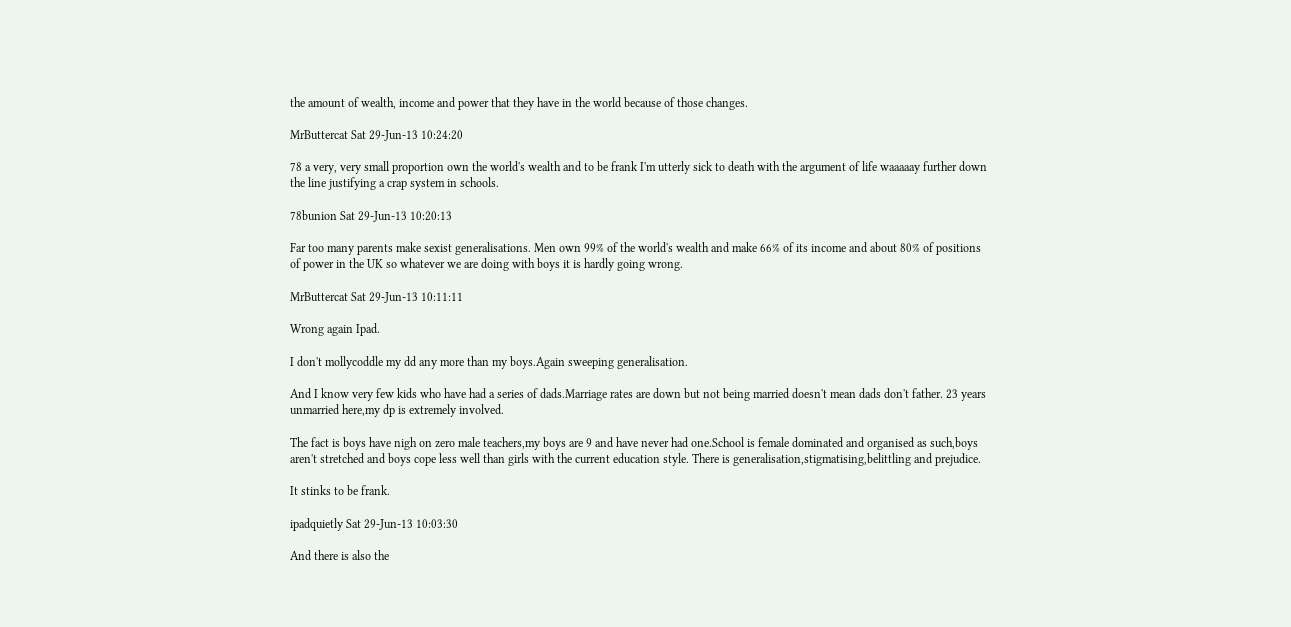the amount of wealth, income and power that they have in the world because of those changes.

MrButtercat Sat 29-Jun-13 10:24:20

78 a very, very small proportion own the world's wealth and to be frank I'm utterly sick to death with the argument of life waaaaay further down the line justifying a crap system in schools.

78bunion Sat 29-Jun-13 10:20:13

Far too many parents make sexist generalisations. Men own 99% of the world's wealth and make 66% of its income and about 80% of positions of power in the UK so whatever we are doing with boys it is hardly going wrong.

MrButtercat Sat 29-Jun-13 10:11:11

Wrong again Ipad.

I don't mollycoddle my dd any more than my boys.Again sweeping generalisation.

And I know very few kids who have had a series of dads.Marriage rates are down but not being married doesn't mean dads don't father. 23 years unmarried here,my dp is extremely involved.

The fact is boys have nigh on zero male teachers,my boys are 9 and have never had one.School is female dominated and organised as such,boys aren't stretched and boys cope less well than girls with the current education style. There is generalisation,stigmatising,belittling and prejudice.

It stinks to be frank.

ipadquietly Sat 29-Jun-13 10:03:30

And there is also the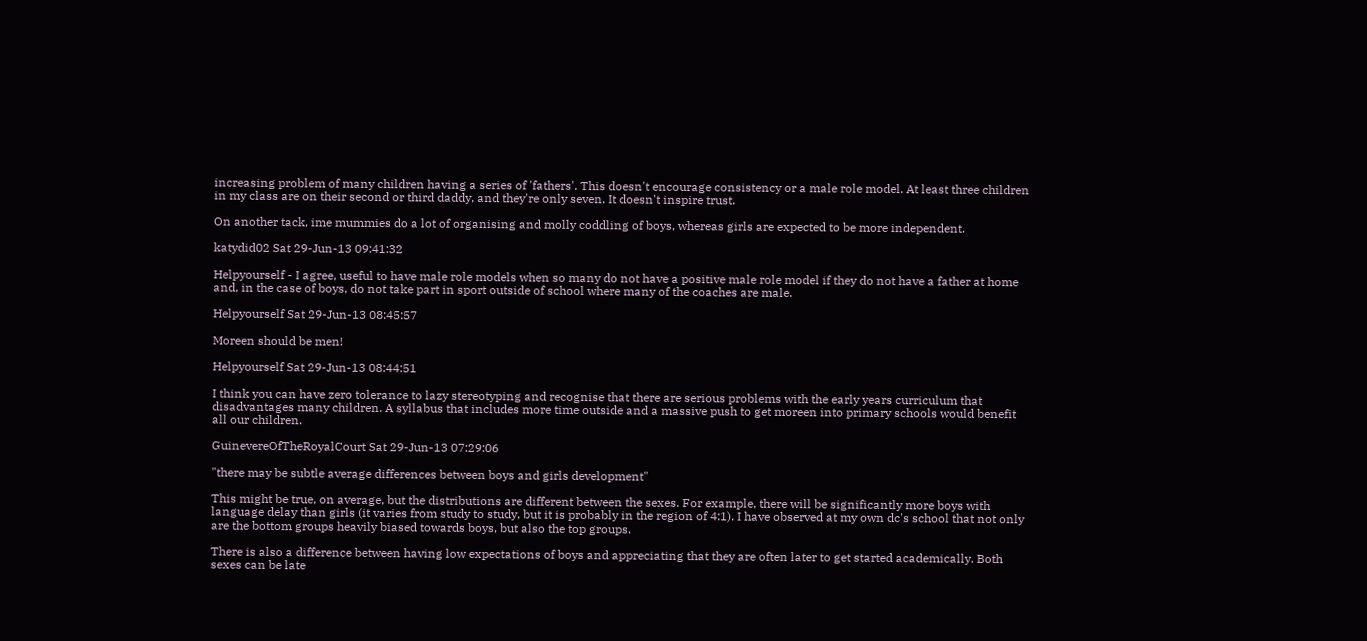increasing problem of many children having a series of 'fathers'. This doesn't encourage consistency or a male role model. At least three children in my class are on their second or third daddy, and they're only seven. It doesn't inspire trust.

On another tack, ime mummies do a lot of organising and molly coddling of boys, whereas girls are expected to be more independent.

katydid02 Sat 29-Jun-13 09:41:32

Helpyourself - I agree, useful to have male role models when so many do not have a positive male role model if they do not have a father at home and, in the case of boys, do not take part in sport outside of school where many of the coaches are male.

Helpyourself Sat 29-Jun-13 08:45:57

Moreen should be men!

Helpyourself Sat 29-Jun-13 08:44:51

I think you can have zero tolerance to lazy stereotyping and recognise that there are serious problems with the early years curriculum that disadvantages many children. A syllabus that includes more time outside and a massive push to get moreen into primary schools would benefit all our children.

GuinevereOfTheRoyalCourt Sat 29-Jun-13 07:29:06

"there may be subtle average differences between boys and girls development"

This might be true, on average, but the distributions are different between the sexes. For example, there will be significantly more boys with language delay than girls (it varies from study to study, but it is probably in the region of 4:1). I have observed at my own dc's school that not only are the bottom groups heavily biased towards boys, but also the top groups.

There is also a difference between having low expectations of boys and appreciating that they are often later to get started academically. Both sexes can be late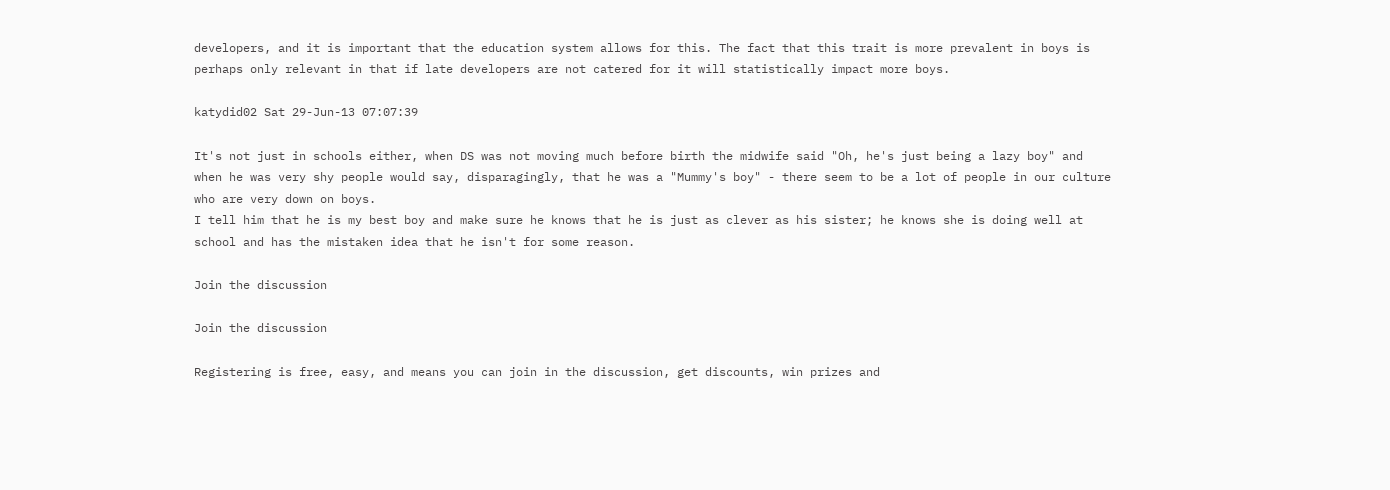developers, and it is important that the education system allows for this. The fact that this trait is more prevalent in boys is perhaps only relevant in that if late developers are not catered for it will statistically impact more boys.

katydid02 Sat 29-Jun-13 07:07:39

It's not just in schools either, when DS was not moving much before birth the midwife said "Oh, he's just being a lazy boy" and when he was very shy people would say, disparagingly, that he was a "Mummy's boy" - there seem to be a lot of people in our culture who are very down on boys.
I tell him that he is my best boy and make sure he knows that he is just as clever as his sister; he knows she is doing well at school and has the mistaken idea that he isn't for some reason.

Join the discussion

Join the discussion

Registering is free, easy, and means you can join in the discussion, get discounts, win prizes and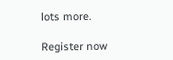lots more.

Register now